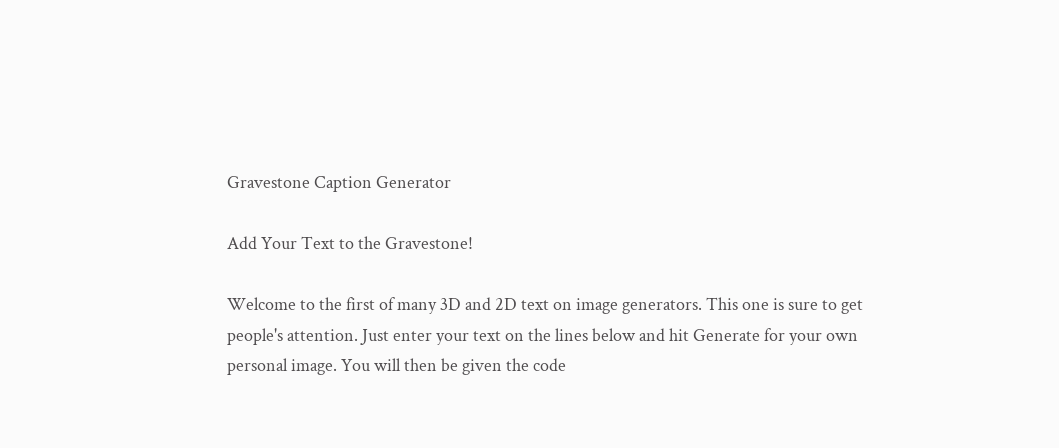Gravestone Caption Generator

Add Your Text to the Gravestone!

Welcome to the first of many 3D and 2D text on image generators. This one is sure to get people's attention. Just enter your text on the lines below and hit Generate for your own personal image. You will then be given the code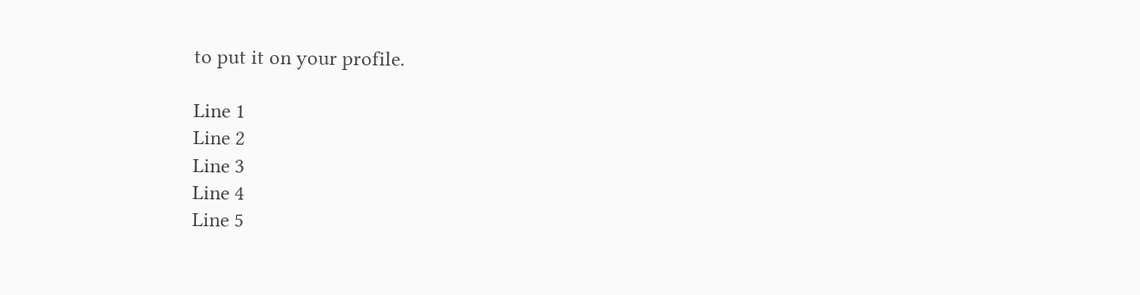to put it on your profile.

Line 1
Line 2
Line 3
Line 4
Line 5